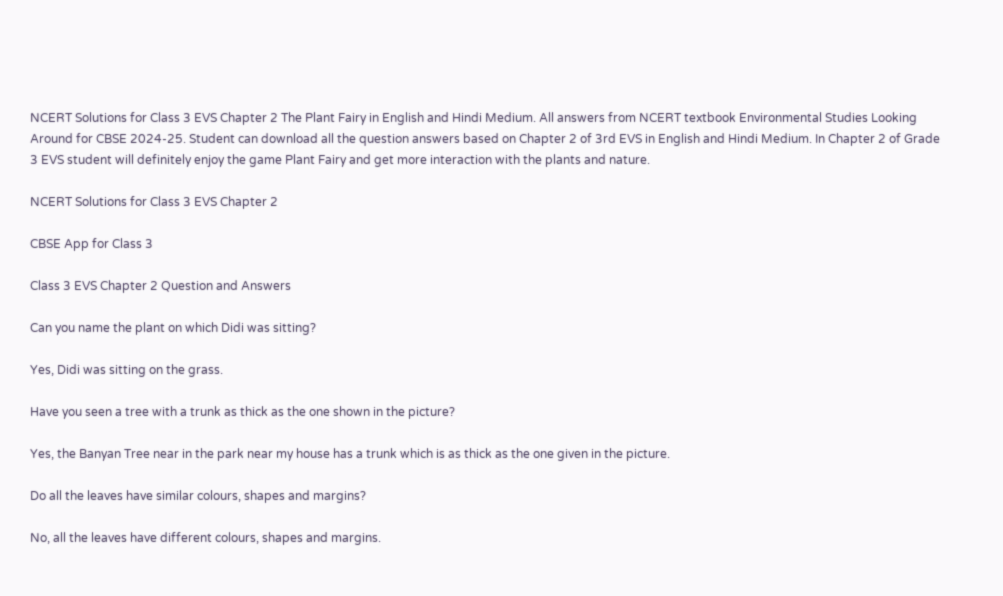NCERT Solutions for Class 3 EVS Chapter 2 The Plant Fairy in English and Hindi Medium. All answers from NCERT textbook Environmental Studies Looking Around for CBSE 2024-25. Student can download all the question answers based on Chapter 2 of 3rd EVS in English and Hindi Medium. In Chapter 2 of Grade 3 EVS student will definitely enjoy the game Plant Fairy and get more interaction with the plants and nature.

NCERT Solutions for Class 3 EVS Chapter 2

CBSE App for Class 3

Class 3 EVS Chapter 2 Question and Answers

Can you name the plant on which Didi was sitting?

Yes, Didi was sitting on the grass.

Have you seen a tree with a trunk as thick as the one shown in the picture?

Yes, the Banyan Tree near in the park near my house has a trunk which is as thick as the one given in the picture.

Do all the leaves have similar colours, shapes and margins?

No, all the leaves have different colours, shapes and margins.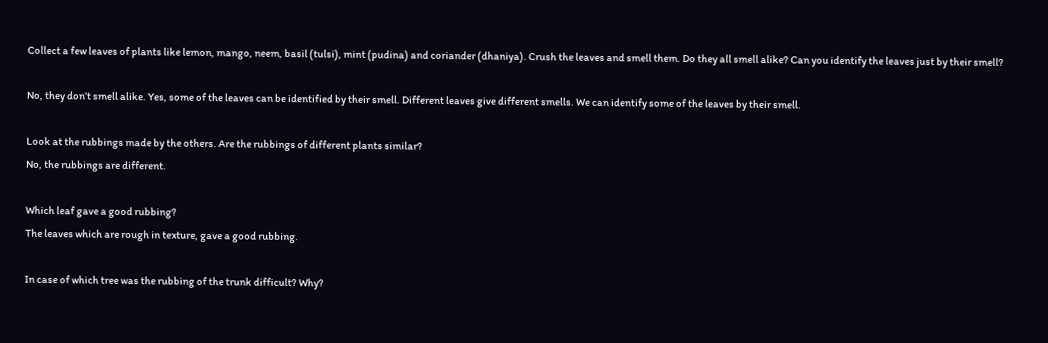Collect a few leaves of plants like lemon, mango, neem, basil (tulsi), mint (pudina) and coriander (dhaniya). Crush the leaves and smell them. Do they all smell alike? Can you identify the leaves just by their smell?

No, they don’t smell alike. Yes, some of the leaves can be identified by their smell. Different leaves give different smells. We can identify some of the leaves by their smell.

Look at the rubbings made by the others. Are the rubbings of different plants similar?
No, the rubbings are different.

Which leaf gave a good rubbing?
The leaves which are rough in texture, gave a good rubbing.

In case of which tree was the rubbing of the trunk difficult? Why?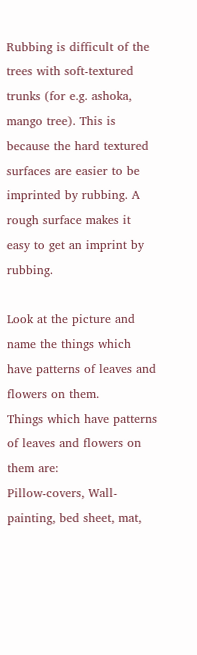Rubbing is difficult of the trees with soft-textured trunks (for e.g. ashoka, mango tree). This is because the hard textured surfaces are easier to be imprinted by rubbing. A rough surface makes it easy to get an imprint by rubbing.

Look at the picture and name the things which have patterns of leaves and flowers on them.
Things which have patterns of leaves and flowers on them are:
Pillow-covers, Wall-painting, bed sheet, mat,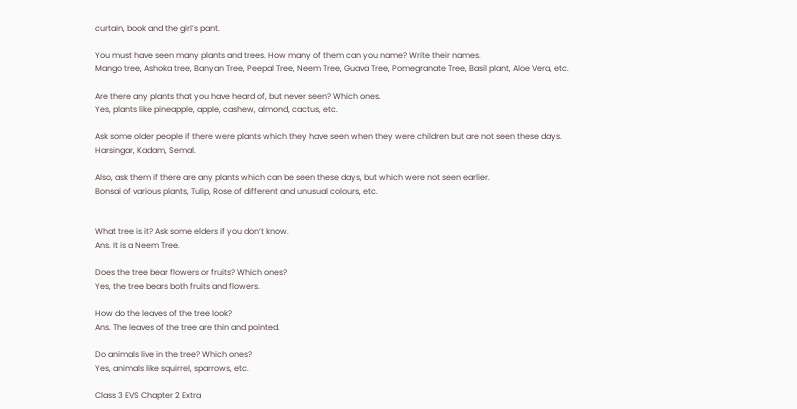curtain, book and the girl’s pant.

You must have seen many plants and trees. How many of them can you name? Write their names.
Mango tree, Ashoka tree, Banyan Tree, Peepal Tree, Neem Tree, Guava Tree, Pomegranate Tree, Basil plant, Aloe Vera, etc.

Are there any plants that you have heard of, but never seen? Which ones.
Yes, plants like pineapple, apple, cashew, almond, cactus, etc.

Ask some older people if there were plants which they have seen when they were children but are not seen these days.
Harsingar, Kadam, Semal.

Also, ask them if there are any plants which can be seen these days, but which were not seen earlier.
Bonsai of various plants, Tulip, Rose of different and unusual colours, etc.


What tree is it? Ask some elders if you don’t know.
Ans. It is a Neem Tree.

Does the tree bear flowers or fruits? Which ones?
Yes, the tree bears both fruits and flowers.

How do the leaves of the tree look?
Ans. The leaves of the tree are thin and pointed.

Do animals live in the tree? Which ones?
Yes, animals like squirrel, sparrows, etc.

Class 3 EVS Chapter 2 Extra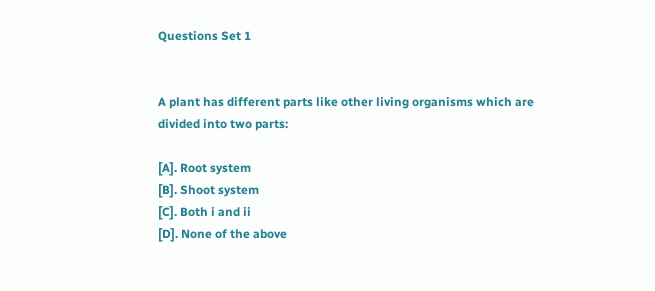Questions Set 1


A plant has different parts like other living organisms which are divided into two parts:

[A]. Root system
[B]. Shoot system
[C]. Both i and ii
[D]. None of the above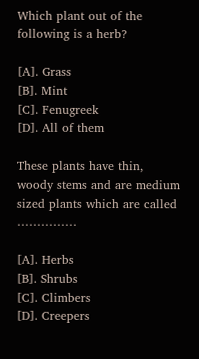Which plant out of the following is a herb?

[A]. Grass
[B]. Mint
[C]. Fenugreek
[D]. All of them

These plants have thin, woody stems and are medium sized plants which are called ……………

[A]. Herbs
[B]. Shrubs
[C]. Climbers
[D]. Creepers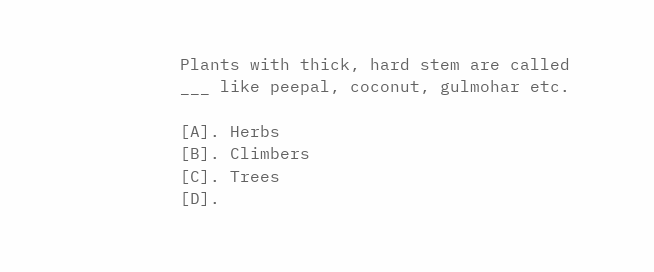Plants with thick, hard stem are called ___ like peepal, coconut, gulmohar etc.

[A]. Herbs
[B]. Climbers
[C]. Trees
[D].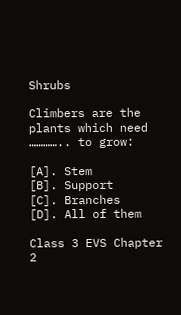Shrubs

Climbers are the plants which need ………….. to grow:

[A]. Stem
[B]. Support
[C]. Branches
[D]. All of them

Class 3 EVS Chapter 2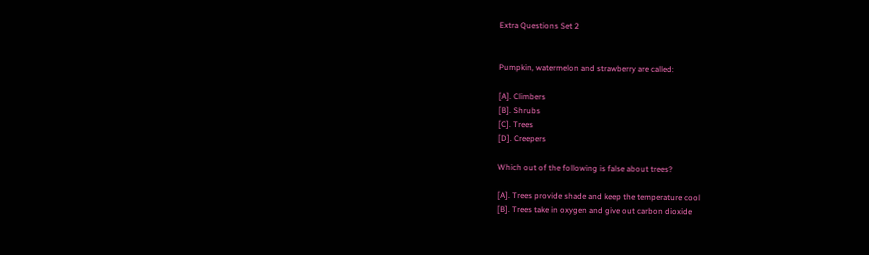Extra Questions Set 2


Pumpkin, watermelon and strawberry are called:

[A]. Climbers
[B]. Shrubs
[C]. Trees
[D]. Creepers

Which out of the following is false about trees?

[A]. Trees provide shade and keep the temperature cool
[B]. Trees take in oxygen and give out carbon dioxide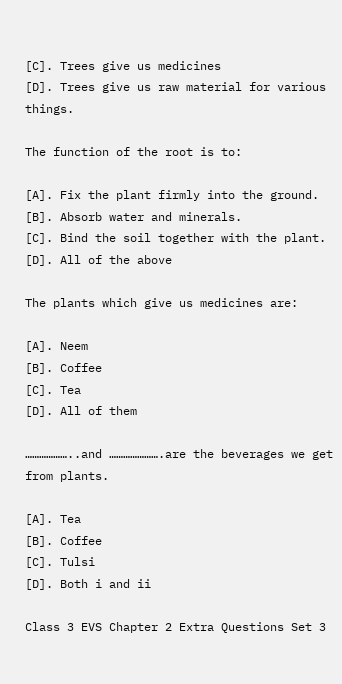[C]. Trees give us medicines
[D]. Trees give us raw material for various things.

The function of the root is to:

[A]. Fix the plant firmly into the ground.
[B]. Absorb water and minerals.
[C]. Bind the soil together with the plant.
[D]. All of the above

The plants which give us medicines are:

[A]. Neem
[B]. Coffee
[C]. Tea
[D]. All of them

………………..and ………………….are the beverages we get from plants.

[A]. Tea
[B]. Coffee
[C]. Tulsi
[D]. Both i and ii

Class 3 EVS Chapter 2 Extra Questions Set 3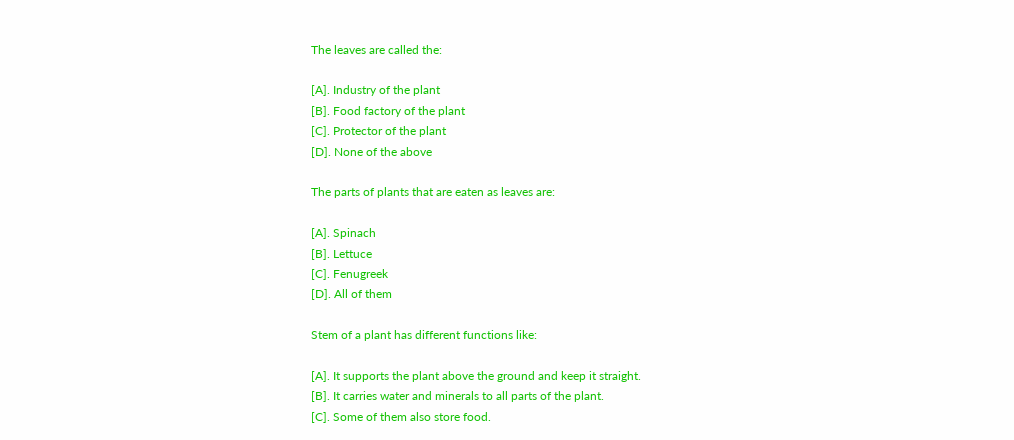The leaves are called the:

[A]. Industry of the plant
[B]. Food factory of the plant
[C]. Protector of the plant
[D]. None of the above

The parts of plants that are eaten as leaves are:

[A]. Spinach
[B]. Lettuce
[C]. Fenugreek
[D]. All of them

Stem of a plant has different functions like:

[A]. It supports the plant above the ground and keep it straight.
[B]. It carries water and minerals to all parts of the plant.
[C]. Some of them also store food.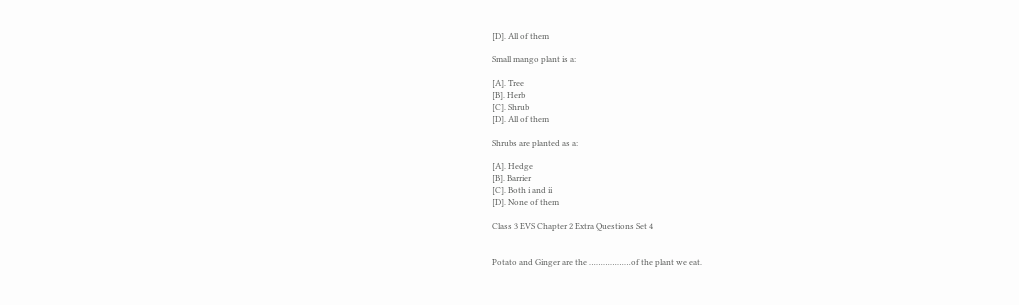[D]. All of them

Small mango plant is a:

[A]. Tree
[B]. Herb
[C]. Shrub
[D]. All of them

Shrubs are planted as a:

[A]. Hedge
[B]. Barrier
[C]. Both i and ii
[D]. None of them

Class 3 EVS Chapter 2 Extra Questions Set 4


Potato and Ginger are the ………………of the plant we eat.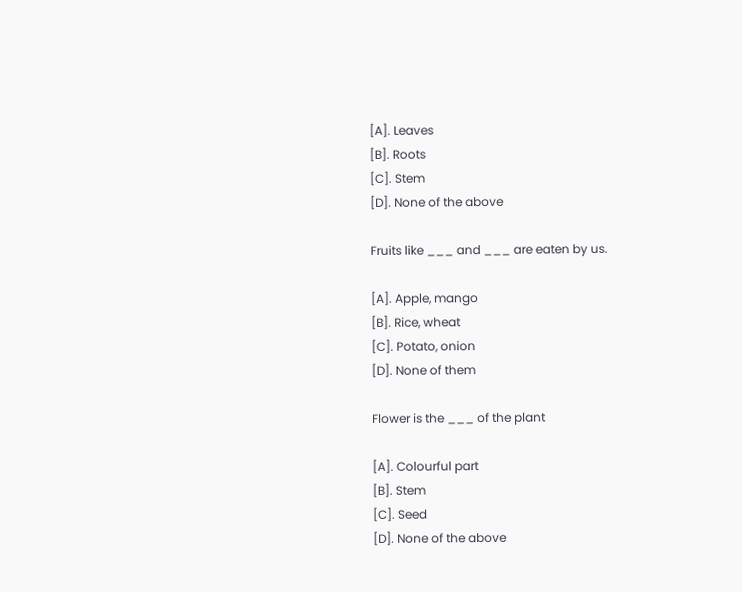[A]. Leaves
[B]. Roots
[C]. Stem
[D]. None of the above

Fruits like ___ and ___ are eaten by us.

[A]. Apple, mango
[B]. Rice, wheat
[C]. Potato, onion
[D]. None of them

Flower is the ___ of the plant

[A]. Colourful part
[B]. Stem
[C]. Seed
[D]. None of the above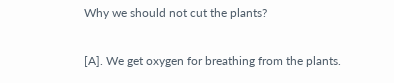Why we should not cut the plants?

[A]. We get oxygen for breathing from the plants.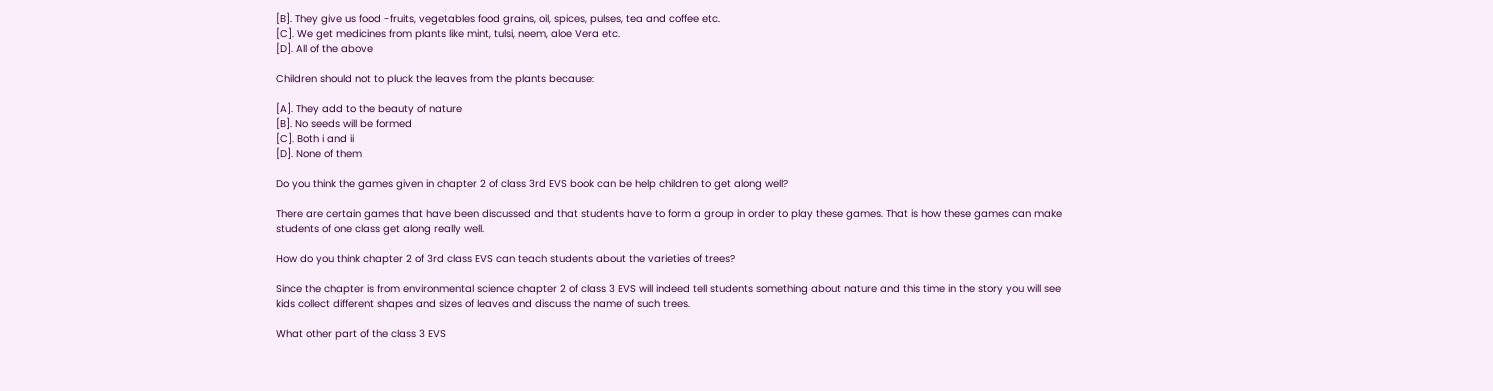[B]. They give us food -fruits, vegetables food grains, oil, spices, pulses, tea and coffee etc.
[C]. We get medicines from plants like mint, tulsi, neem, aloe Vera etc.
[D]. All of the above

Children should not to pluck the leaves from the plants because:

[A]. They add to the beauty of nature
[B]. No seeds will be formed
[C]. Both i and ii
[D]. None of them

Do you think the games given in chapter 2 of class 3rd EVS book can be help children to get along well?

There are certain games that have been discussed and that students have to form a group in order to play these games. That is how these games can make students of one class get along really well.

How do you think chapter 2 of 3rd class EVS can teach students about the varieties of trees?

Since the chapter is from environmental science chapter 2 of class 3 EVS will indeed tell students something about nature and this time in the story you will see kids collect different shapes and sizes of leaves and discuss the name of such trees.

What other part of the class 3 EVS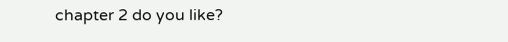chapter 2 do you like?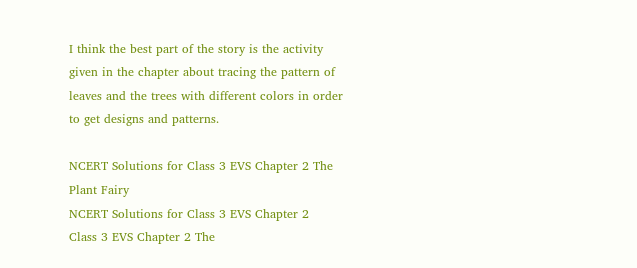I think the best part of the story is the activity given in the chapter about tracing the pattern of leaves and the trees with different colors in order to get designs and patterns.

NCERT Solutions for Class 3 EVS Chapter 2 The Plant Fairy
NCERT Solutions for Class 3 EVS Chapter 2
Class 3 EVS Chapter 2 The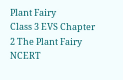Plant Fairy
Class 3 EVS Chapter 2 The Plant Fairy NCERT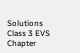Solutions
Class 3 EVS Chapter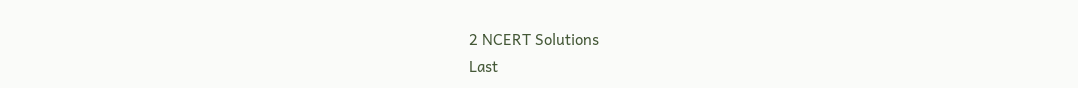2 NCERT Solutions
Last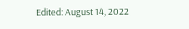Edited: August 14, 2022